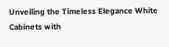Unveiling the Timeless Elegance White Cabinets with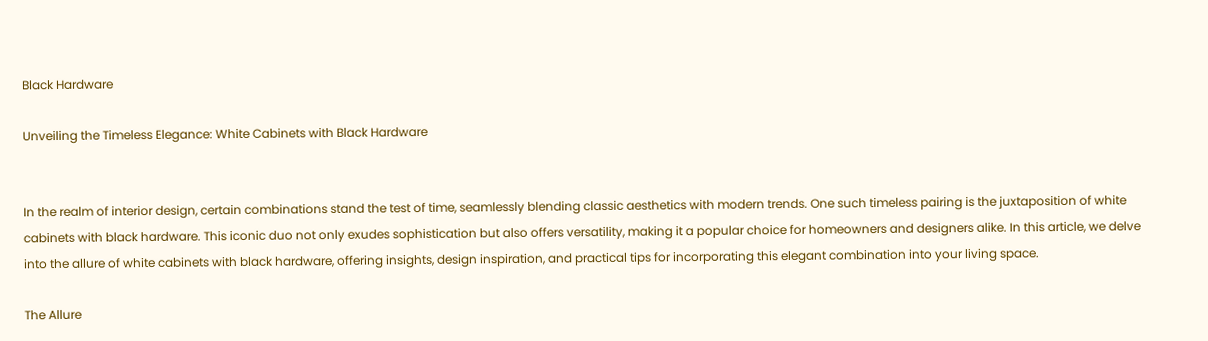Black Hardware

Unveiling the Timeless Elegance: White Cabinets with Black Hardware


In the realm of interior design, certain combinations stand the test of time, seamlessly blending classic aesthetics with modern trends. One such timeless pairing is the juxtaposition of white cabinets with black hardware. This iconic duo not only exudes sophistication but also offers versatility, making it a popular choice for homeowners and designers alike. In this article, we delve into the allure of white cabinets with black hardware, offering insights, design inspiration, and practical tips for incorporating this elegant combination into your living space.

The Allure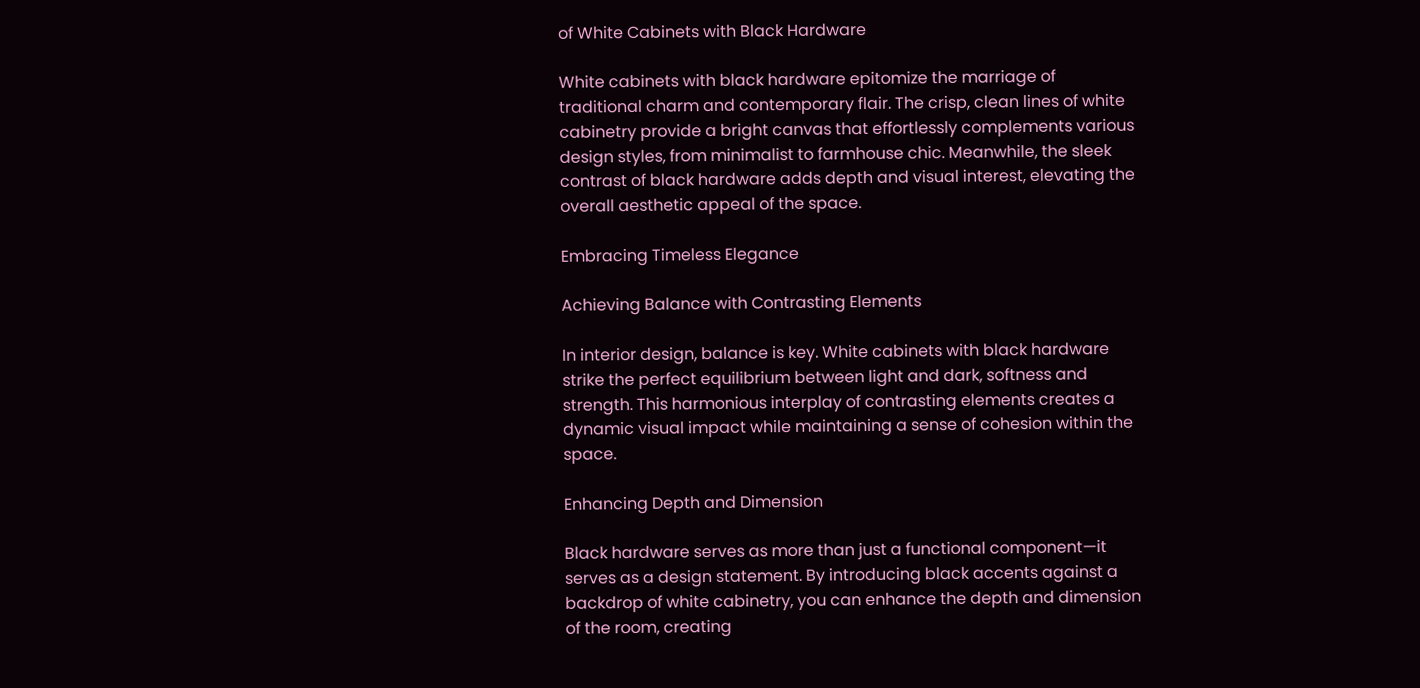of White Cabinets with Black Hardware

White cabinets with black hardware epitomize the marriage of traditional charm and contemporary flair. The crisp, clean lines of white cabinetry provide a bright canvas that effortlessly complements various design styles, from minimalist to farmhouse chic. Meanwhile, the sleek contrast of black hardware adds depth and visual interest, elevating the overall aesthetic appeal of the space.

Embracing Timeless Elegance

Achieving Balance with Contrasting Elements

In interior design, balance is key. White cabinets with black hardware strike the perfect equilibrium between light and dark, softness and strength. This harmonious interplay of contrasting elements creates a dynamic visual impact while maintaining a sense of cohesion within the space.

Enhancing Depth and Dimension

Black hardware serves as more than just a functional component—it serves as a design statement. By introducing black accents against a backdrop of white cabinetry, you can enhance the depth and dimension of the room, creating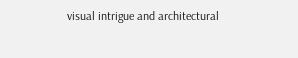visual intrigue and architectural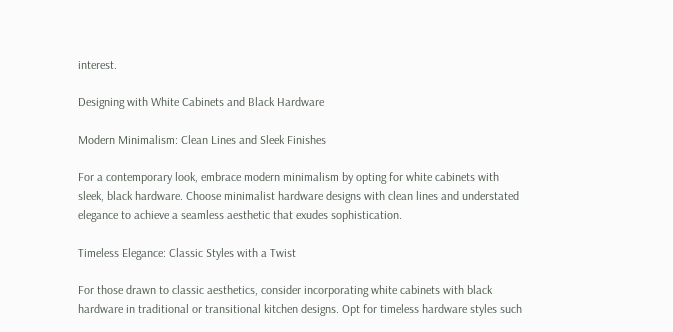interest.

Designing with White Cabinets and Black Hardware

Modern Minimalism: Clean Lines and Sleek Finishes

For a contemporary look, embrace modern minimalism by opting for white cabinets with sleek, black hardware. Choose minimalist hardware designs with clean lines and understated elegance to achieve a seamless aesthetic that exudes sophistication.

Timeless Elegance: Classic Styles with a Twist

For those drawn to classic aesthetics, consider incorporating white cabinets with black hardware in traditional or transitional kitchen designs. Opt for timeless hardware styles such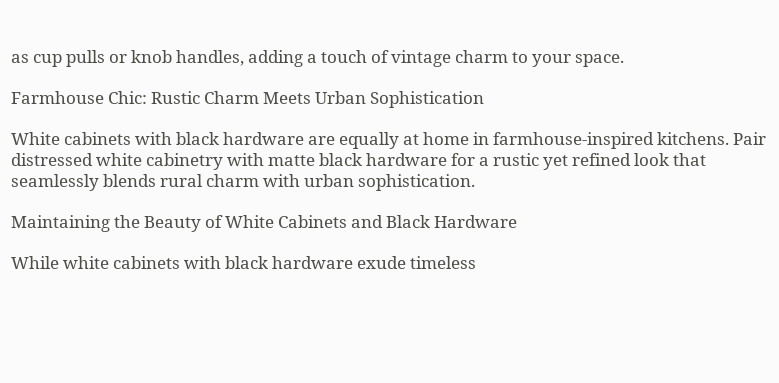as cup pulls or knob handles, adding a touch of vintage charm to your space.

Farmhouse Chic: Rustic Charm Meets Urban Sophistication

White cabinets with black hardware are equally at home in farmhouse-inspired kitchens. Pair distressed white cabinetry with matte black hardware for a rustic yet refined look that seamlessly blends rural charm with urban sophistication.

Maintaining the Beauty of White Cabinets and Black Hardware

While white cabinets with black hardware exude timeless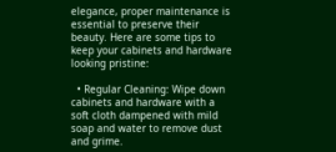elegance, proper maintenance is essential to preserve their beauty. Here are some tips to keep your cabinets and hardware looking pristine:

  • Regular Cleaning: Wipe down cabinets and hardware with a soft cloth dampened with mild soap and water to remove dust and grime.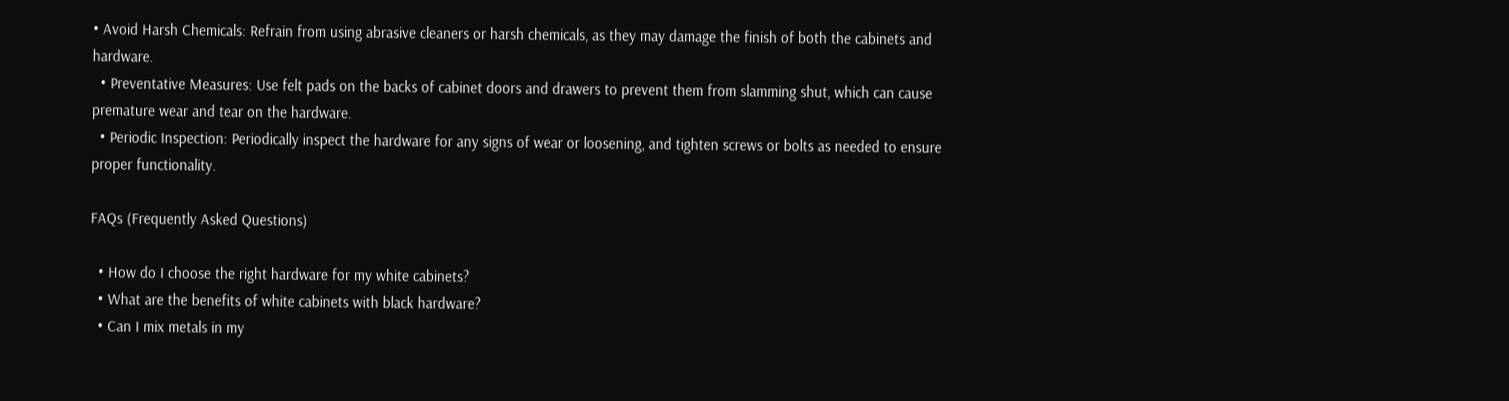• Avoid Harsh Chemicals: Refrain from using abrasive cleaners or harsh chemicals, as they may damage the finish of both the cabinets and hardware.
  • Preventative Measures: Use felt pads on the backs of cabinet doors and drawers to prevent them from slamming shut, which can cause premature wear and tear on the hardware.
  • Periodic Inspection: Periodically inspect the hardware for any signs of wear or loosening, and tighten screws or bolts as needed to ensure proper functionality.

FAQs (Frequently Asked Questions)

  • How do I choose the right hardware for my white cabinets?
  • What are the benefits of white cabinets with black hardware?
  • Can I mix metals in my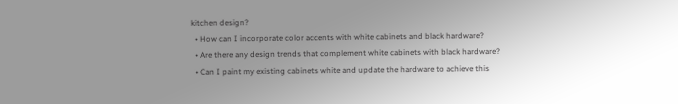kitchen design?
  • How can I incorporate color accents with white cabinets and black hardware?
  • Are there any design trends that complement white cabinets with black hardware?
  • Can I paint my existing cabinets white and update the hardware to achieve this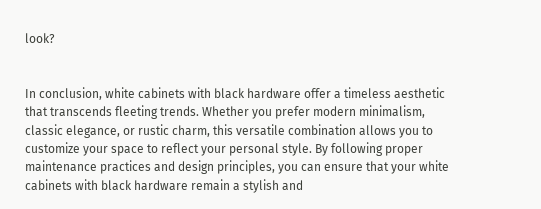look?


In conclusion, white cabinets with black hardware offer a timeless aesthetic that transcends fleeting trends. Whether you prefer modern minimalism, classic elegance, or rustic charm, this versatile combination allows you to customize your space to reflect your personal style. By following proper maintenance practices and design principles, you can ensure that your white cabinets with black hardware remain a stylish and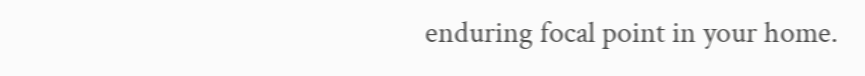enduring focal point in your home.